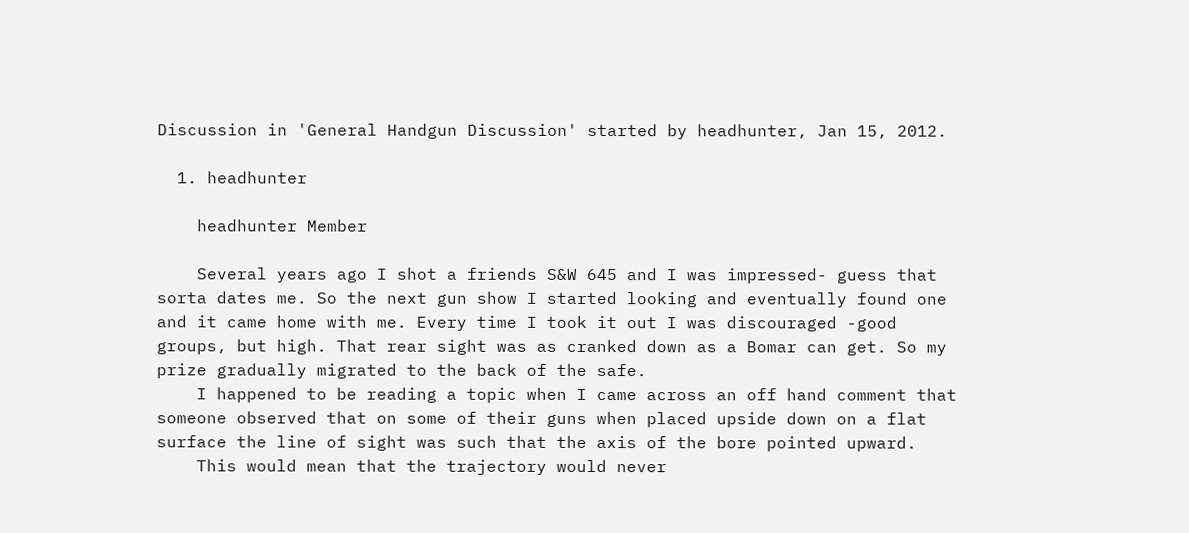Discussion in 'General Handgun Discussion' started by headhunter, Jan 15, 2012.

  1. headhunter

    headhunter Member

    Several years ago I shot a friends S&W 645 and I was impressed- guess that sorta dates me. So the next gun show I started looking and eventually found one and it came home with me. Every time I took it out I was discouraged -good groups, but high. That rear sight was as cranked down as a Bomar can get. So my prize gradually migrated to the back of the safe.
    I happened to be reading a topic when I came across an off hand comment that someone observed that on some of their guns when placed upside down on a flat surface the line of sight was such that the axis of the bore pointed upward.
    This would mean that the trajectory would never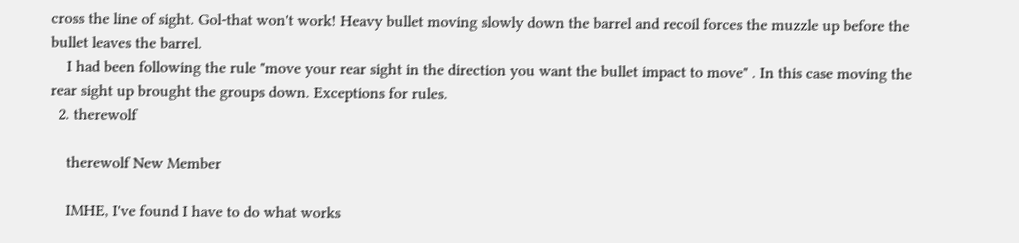cross the line of sight. Gol-that won't work! Heavy bullet moving slowly down the barrel and recoil forces the muzzle up before the bullet leaves the barrel.
    I had been following the rule "move your rear sight in the direction you want the bullet impact to move" . In this case moving the rear sight up brought the groups down. Exceptions for rules.
  2. therewolf

    therewolf New Member

    IMHE, I've found I have to do what works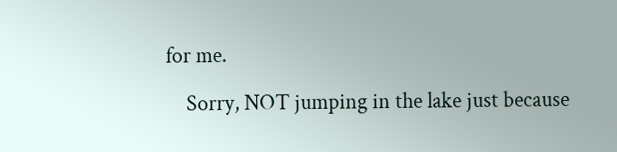for me.

    Sorry, NOT jumping in the lake just because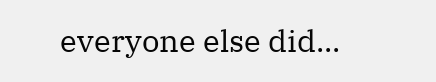everyone else did...